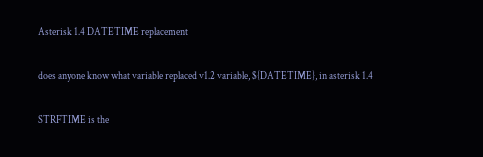Asterisk 1.4 DATETIME replacement

does anyone know what variable replaced v1.2 variable, ${DATETIME}, in asterisk 1.4

STRFTIME is the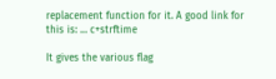replacement function for it. A good link for this is: … c+strftime

It gives the various flag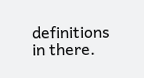definitions in there.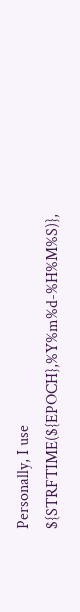Personally, I use ${STRFTIME(${EPOCH},%Y%m%d-%H%M%S)},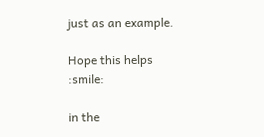just as an example.

Hope this helps :smile:

in the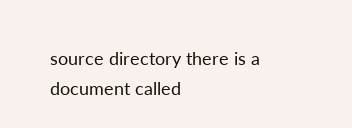source directory there is a document called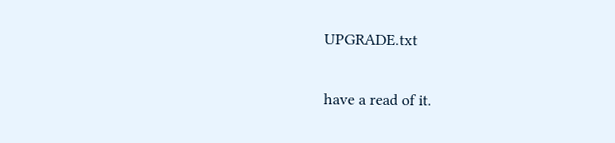UPGRADE.txt

have a read of it.